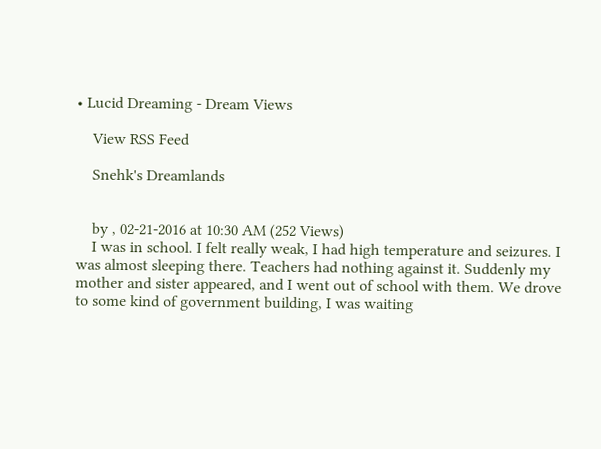• Lucid Dreaming - Dream Views

    View RSS Feed

    Snehk's Dreamlands


    by , 02-21-2016 at 10:30 AM (252 Views)
    I was in school. I felt really weak, I had high temperature and seizures. I was almost sleeping there. Teachers had nothing against it. Suddenly my mother and sister appeared, and I went out of school with them. We drove to some kind of government building, I was waiting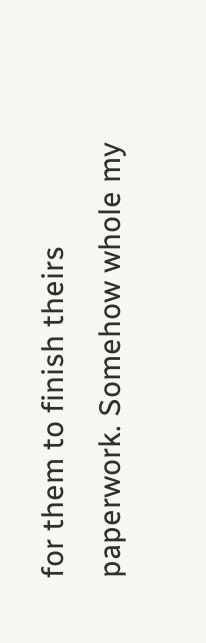for them to finish theirs paperwork. Somehow whole my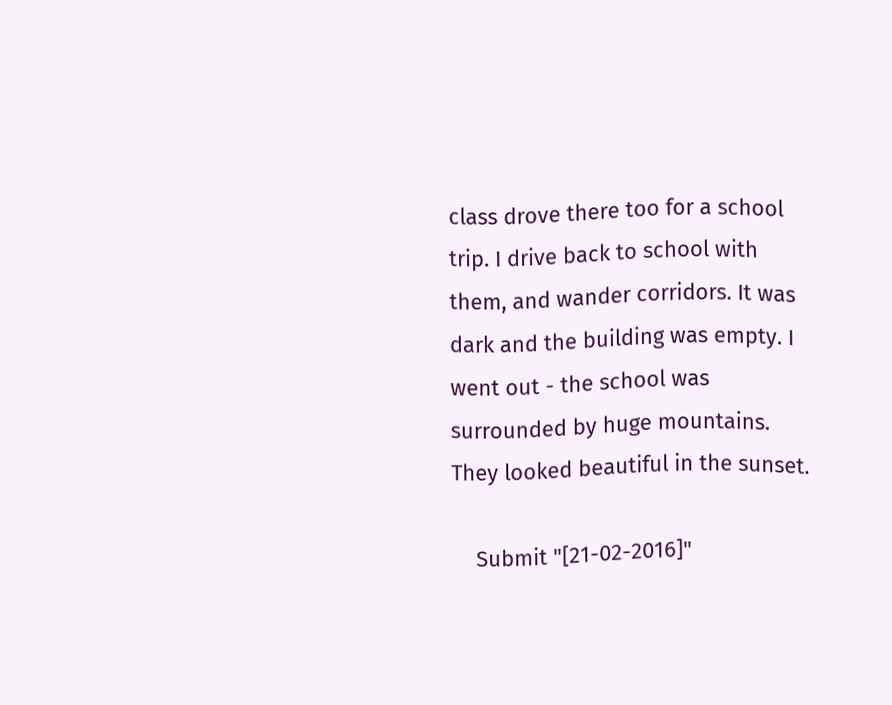class drove there too for a school trip. I drive back to school with them, and wander corridors. It was dark and the building was empty. I went out - the school was surrounded by huge mountains. They looked beautiful in the sunset.

    Submit "[21-02-2016]"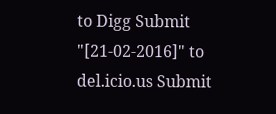to Digg Submit "[21-02-2016]" to del.icio.us Submit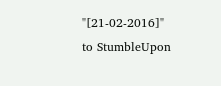"[21-02-2016]" to StumbleUpon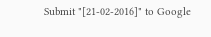Submit "[21-02-2016]" to Google